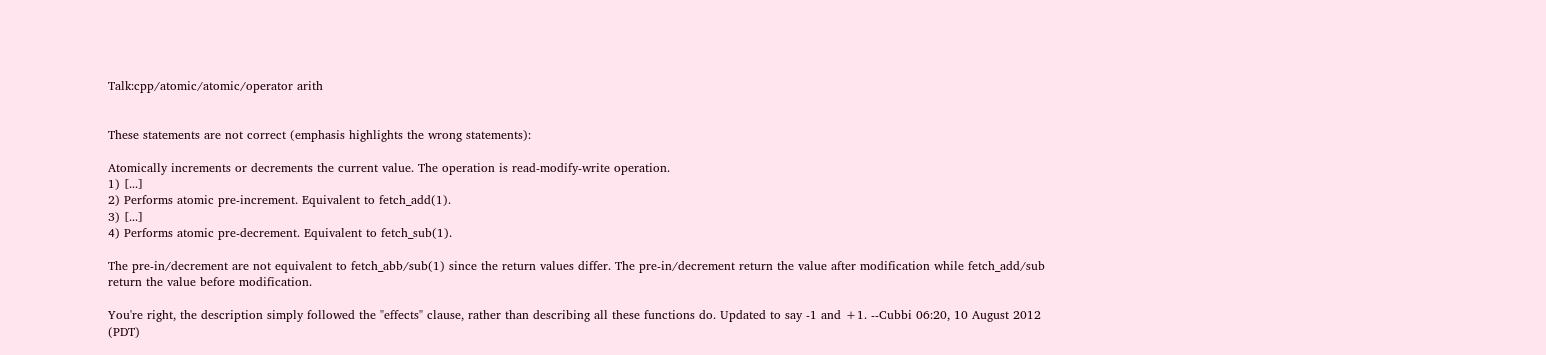Talk:cpp/atomic/atomic/operator arith


These statements are not correct (emphasis highlights the wrong statements):

Atomically increments or decrements the current value. The operation is read-modify-write operation.
1) [...]
2) Performs atomic pre-increment. Equivalent to fetch_add(1).
3) [...]
4) Performs atomic pre-decrement. Equivalent to fetch_sub(1).

The pre-in/decrement are not equivalent to fetch_abb/sub(1) since the return values differ. The pre-in/decrement return the value after modification while fetch_add/sub return the value before modification.

You're right, the description simply followed the "effects" clause, rather than describing all these functions do. Updated to say -1 and +1. --Cubbi 06:20, 10 August 2012 (PDT)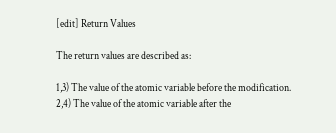[edit] Return Values

The return values are described as:

1,3) The value of the atomic variable before the modification.
2,4) The value of the atomic variable after the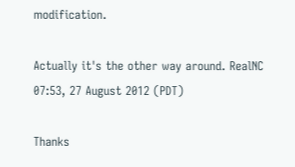modification.

Actually it's the other way around. RealNC 07:53, 27 August 2012 (PDT)

Thanks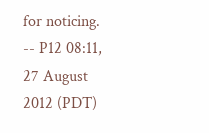for noticing. -- P12 08:11, 27 August 2012 (PDT)